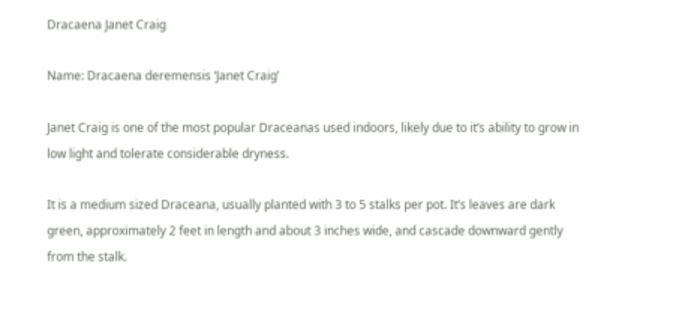Dracaena Janet Craig

Name: Dracaena deremensis ‘Janet Craig’

Janet Craig is one of the most popular Draceanas used indoors, likely due to it’s ability to grow in low light and tolerate considerable dryness.

It is a medium sized Draceana, usually planted with 3 to 5 stalks per pot. It’s leaves are dark green, approximately 2 feet in length and about 3 inches wide, and cascade downward gently from the stalk.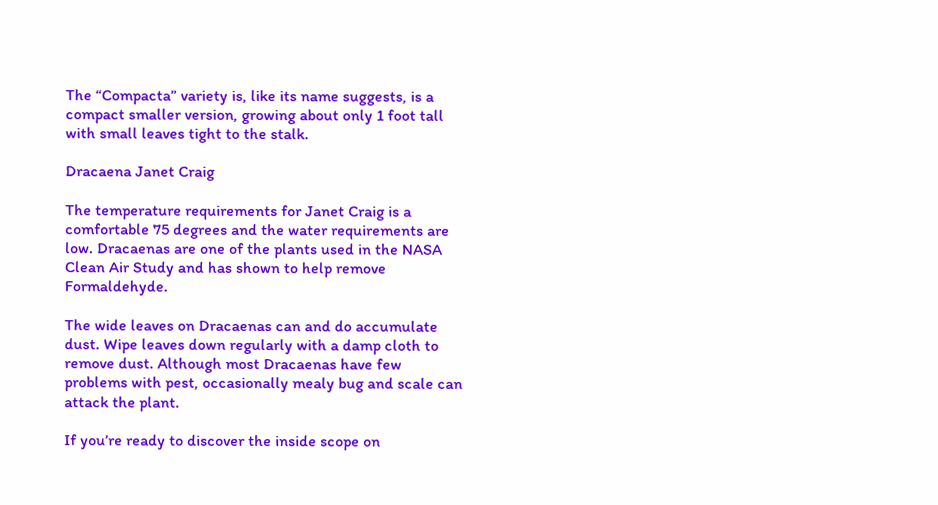The “Compacta” variety is, like its name suggests, is a compact smaller version, growing about only 1 foot tall with small leaves tight to the stalk.

Dracaena Janet Craig

The temperature requirements for Janet Craig is a comfortable 75 degrees and the water requirements are low. Dracaenas are one of the plants used in the NASA Clean Air Study and has shown to help remove Formaldehyde.

The wide leaves on Dracaenas can and do accumulate dust. Wipe leaves down regularly with a damp cloth to remove dust. Although most Dracaenas have few problems with pest, occasionally mealy bug and scale can attack the plant.

If you’re ready to discover the inside scope on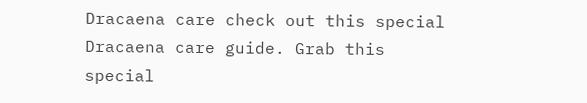Dracaena care check out this special Dracaena care guide. Grab this special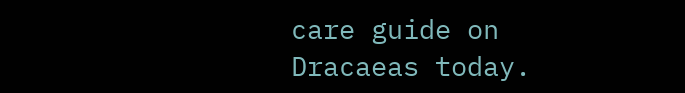care guide on Dracaeas today.